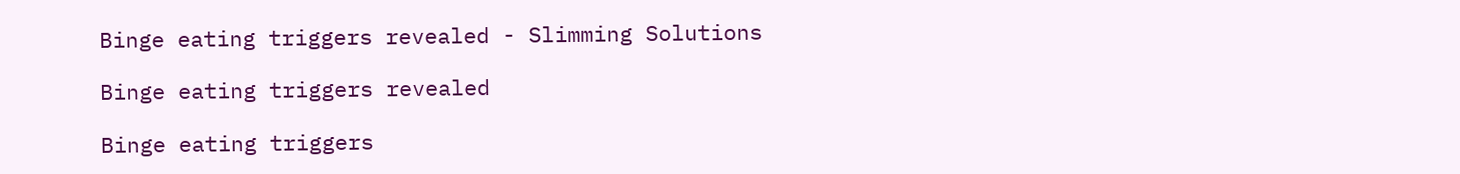Binge eating triggers revealed - Slimming Solutions

Binge eating triggers revealed

Binge eating triggers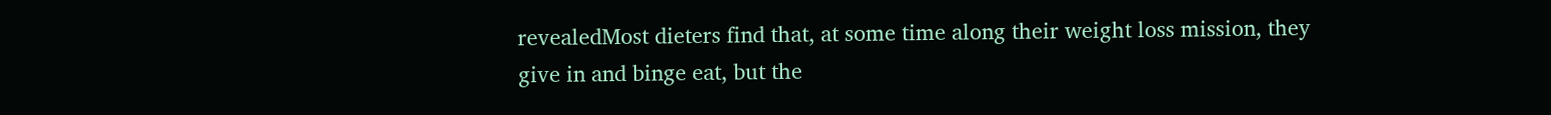revealedMost dieters find that, at some time along their weight loss mission, they give in and binge eat, but the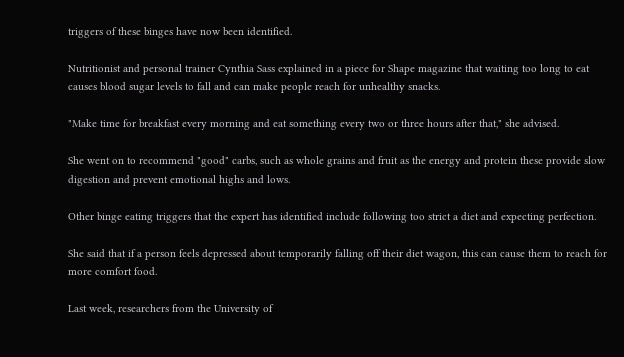triggers of these binges have now been identified.

Nutritionist and personal trainer Cynthia Sass explained in a piece for Shape magazine that waiting too long to eat causes blood sugar levels to fall and can make people reach for unhealthy snacks.

"Make time for breakfast every morning and eat something every two or three hours after that," she advised.

She went on to recommend "good" carbs, such as whole grains and fruit as the energy and protein these provide slow digestion and prevent emotional highs and lows.

Other binge eating triggers that the expert has identified include following too strict a diet and expecting perfection.

She said that if a person feels depressed about temporarily falling off their diet wagon, this can cause them to reach for more comfort food.

Last week, researchers from the University of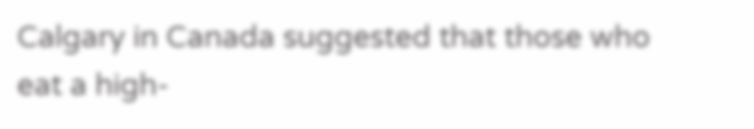Calgary in Canada suggested that those who eat a high-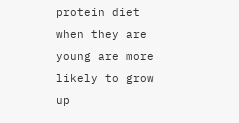protein diet when they are young are more likely to grow up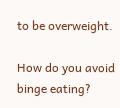to be overweight.

How do you avoid binge eating?